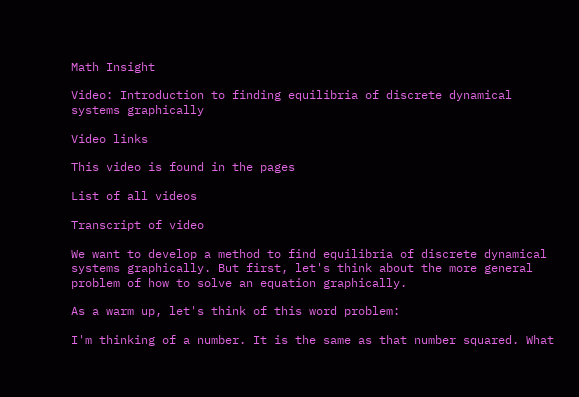Math Insight

Video: Introduction to finding equilibria of discrete dynamical systems graphically

Video links

This video is found in the pages

List of all videos

Transcript of video

We want to develop a method to find equilibria of discrete dynamical systems graphically. But first, let's think about the more general problem of how to solve an equation graphically.

As a warm up, let's think of this word problem:

I'm thinking of a number. It is the same as that number squared. What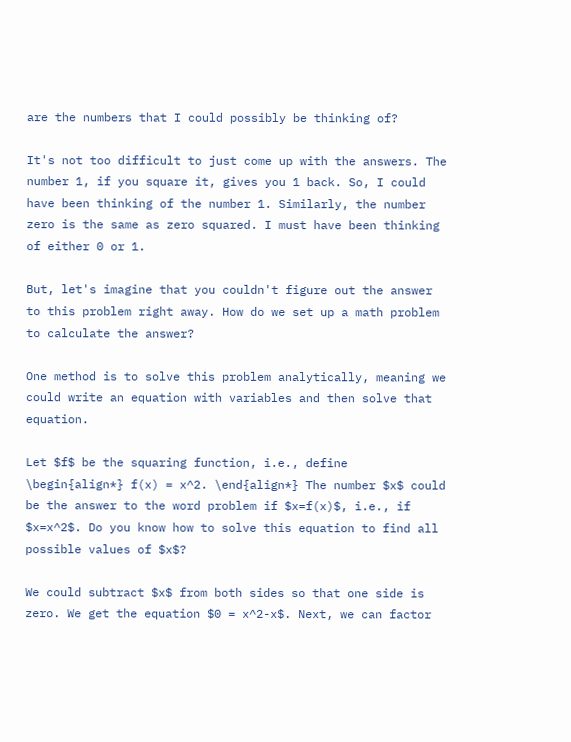are the numbers that I could possibly be thinking of?

It's not too difficult to just come up with the answers. The number 1, if you square it, gives you 1 back. So, I could have been thinking of the number 1. Similarly, the number zero is the same as zero squared. I must have been thinking of either 0 or 1.

But, let's imagine that you couldn't figure out the answer to this problem right away. How do we set up a math problem to calculate the answer?

One method is to solve this problem analytically, meaning we could write an equation with variables and then solve that equation.

Let $f$ be the squaring function, i.e., define \begin{align*} f(x) = x^2. \end{align*} The number $x$ could be the answer to the word problem if $x=f(x)$, i.e., if $x=x^2$. Do you know how to solve this equation to find all possible values of $x$?

We could subtract $x$ from both sides so that one side is zero. We get the equation $0 = x^2-x$. Next, we can factor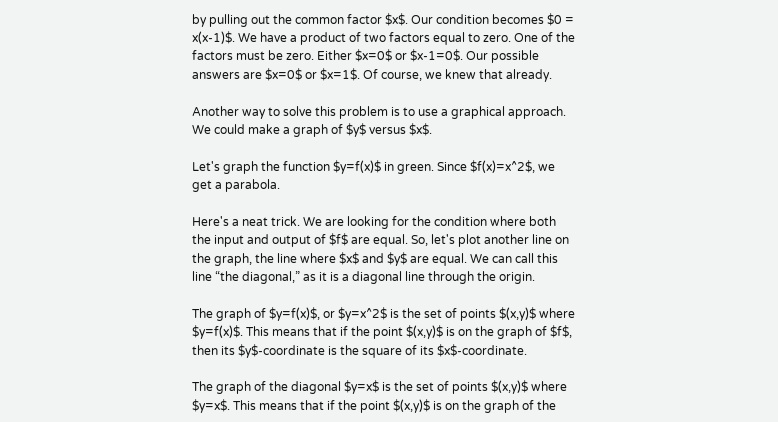by pulling out the common factor $x$. Our condition becomes $0 = x(x-1)$. We have a product of two factors equal to zero. One of the factors must be zero. Either $x=0$ or $x-1=0$. Our possible answers are $x=0$ or $x=1$. Of course, we knew that already.

Another way to solve this problem is to use a graphical approach. We could make a graph of $y$ versus $x$.

Let's graph the function $y=f(x)$ in green. Since $f(x)=x^2$, we get a parabola.

Here's a neat trick. We are looking for the condition where both the input and output of $f$ are equal. So, let's plot another line on the graph, the line where $x$ and $y$ are equal. We can call this line “the diagonal,” as it is a diagonal line through the origin.

The graph of $y=f(x)$, or $y=x^2$ is the set of points $(x,y)$ where $y=f(x)$. This means that if the point $(x,y)$ is on the graph of $f$, then its $y$-coordinate is the square of its $x$-coordinate.

The graph of the diagonal $y=x$ is the set of points $(x,y)$ where $y=x$. This means that if the point $(x,y)$ is on the graph of the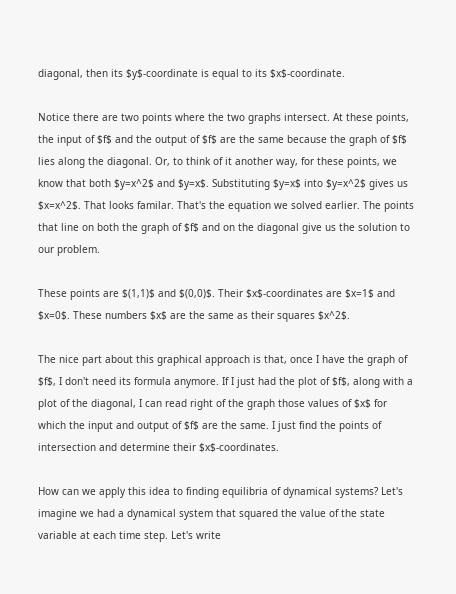diagonal, then its $y$-coordinate is equal to its $x$-coordinate.

Notice there are two points where the two graphs intersect. At these points, the input of $f$ and the output of $f$ are the same because the graph of $f$ lies along the diagonal. Or, to think of it another way, for these points, we know that both $y=x^2$ and $y=x$. Substituting $y=x$ into $y=x^2$ gives us $x=x^2$. That looks familar. That's the equation we solved earlier. The points that line on both the graph of $f$ and on the diagonal give us the solution to our problem.

These points are $(1,1)$ and $(0,0)$. Their $x$-coordinates are $x=1$ and $x=0$. These numbers $x$ are the same as their squares $x^2$.

The nice part about this graphical approach is that, once I have the graph of $f$, I don't need its formula anymore. If I just had the plot of $f$, along with a plot of the diagonal, I can read right of the graph those values of $x$ for which the input and output of $f$ are the same. I just find the points of intersection and determine their $x$-coordinates.

How can we apply this idea to finding equilibria of dynamical systems? Let's imagine we had a dynamical system that squared the value of the state variable at each time step. Let's write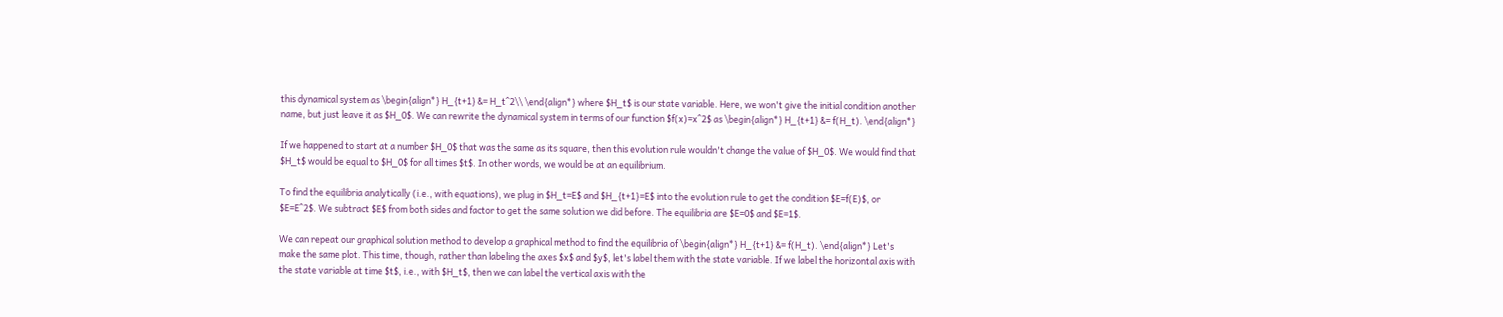this dynamical system as \begin{align*} H_{t+1} &= H_t^2\\ \end{align*} where $H_t$ is our state variable. Here, we won't give the initial condition another name, but just leave it as $H_0$. We can rewrite the dynamical system in terms of our function $f(x)=x^2$ as \begin{align*} H_{t+1} &= f(H_t). \end{align*}

If we happened to start at a number $H_0$ that was the same as its square, then this evolution rule wouldn't change the value of $H_0$. We would find that $H_t$ would be equal to $H_0$ for all times $t$. In other words, we would be at an equilibrium.

To find the equilibria analytically (i.e., with equations), we plug in $H_t=E$ and $H_{t+1}=E$ into the evolution rule to get the condition $E=f(E)$, or $E=E^2$. We subtract $E$ from both sides and factor to get the same solution we did before. The equilibria are $E=0$ and $E=1$.

We can repeat our graphical solution method to develop a graphical method to find the equilibria of \begin{align*} H_{t+1} &= f(H_t). \end{align*} Let's make the same plot. This time, though, rather than labeling the axes $x$ and $y$, let's label them with the state variable. If we label the horizontal axis with the state variable at time $t$, i.e., with $H_t$, then we can label the vertical axis with the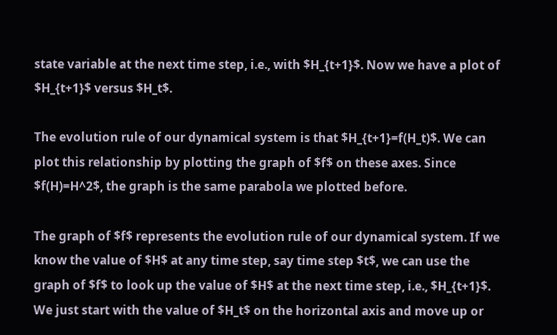state variable at the next time step, i.e., with $H_{t+1}$. Now we have a plot of $H_{t+1}$ versus $H_t$.

The evolution rule of our dynamical system is that $H_{t+1}=f(H_t)$. We can plot this relationship by plotting the graph of $f$ on these axes. Since $f(H)=H^2$, the graph is the same parabola we plotted before.

The graph of $f$ represents the evolution rule of our dynamical system. If we know the value of $H$ at any time step, say time step $t$, we can use the graph of $f$ to look up the value of $H$ at the next time step, i.e., $H_{t+1}$. We just start with the value of $H_t$ on the horizontal axis and move up or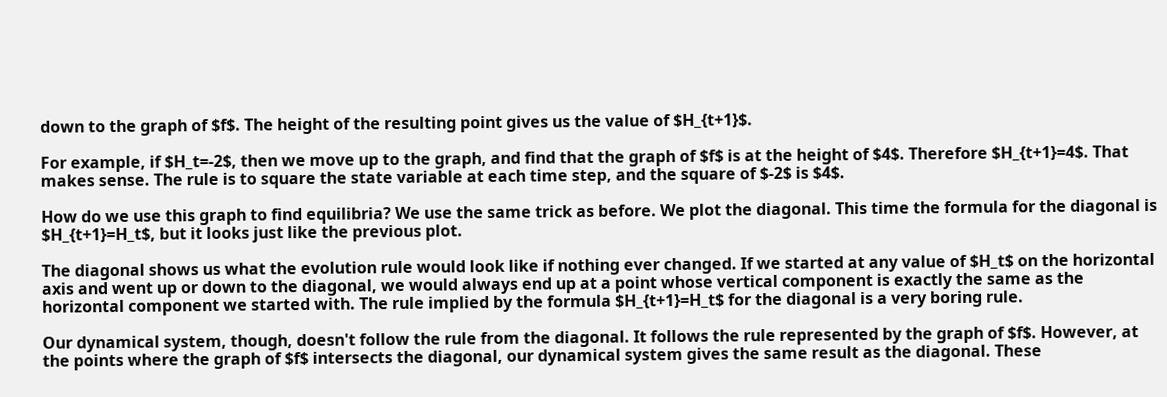down to the graph of $f$. The height of the resulting point gives us the value of $H_{t+1}$.

For example, if $H_t=-2$, then we move up to the graph, and find that the graph of $f$ is at the height of $4$. Therefore $H_{t+1}=4$. That makes sense. The rule is to square the state variable at each time step, and the square of $-2$ is $4$.

How do we use this graph to find equilibria? We use the same trick as before. We plot the diagonal. This time the formula for the diagonal is $H_{t+1}=H_t$, but it looks just like the previous plot.

The diagonal shows us what the evolution rule would look like if nothing ever changed. If we started at any value of $H_t$ on the horizontal axis and went up or down to the diagonal, we would always end up at a point whose vertical component is exactly the same as the horizontal component we started with. The rule implied by the formula $H_{t+1}=H_t$ for the diagonal is a very boring rule.

Our dynamical system, though, doesn't follow the rule from the diagonal. It follows the rule represented by the graph of $f$. However, at the points where the graph of $f$ intersects the diagonal, our dynamical system gives the same result as the diagonal. These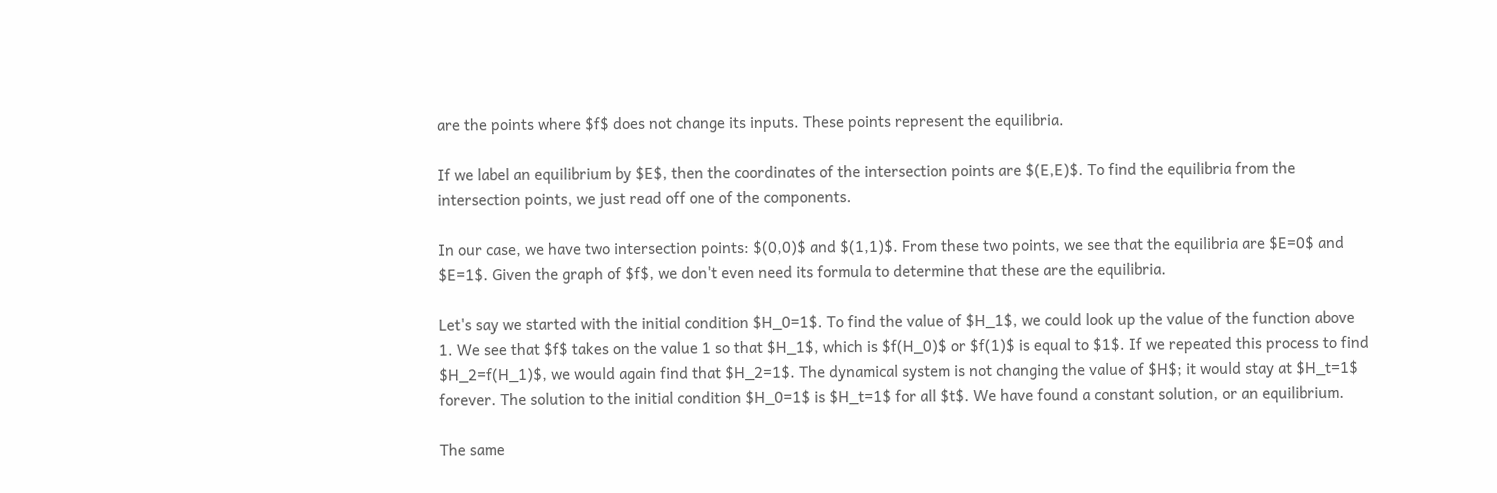are the points where $f$ does not change its inputs. These points represent the equilibria.

If we label an equilibrium by $E$, then the coordinates of the intersection points are $(E,E)$. To find the equilibria from the intersection points, we just read off one of the components.

In our case, we have two intersection points: $(0,0)$ and $(1,1)$. From these two points, we see that the equilibria are $E=0$ and $E=1$. Given the graph of $f$, we don't even need its formula to determine that these are the equilibria.

Let's say we started with the initial condition $H_0=1$. To find the value of $H_1$, we could look up the value of the function above 1. We see that $f$ takes on the value 1 so that $H_1$, which is $f(H_0)$ or $f(1)$ is equal to $1$. If we repeated this process to find $H_2=f(H_1)$, we would again find that $H_2=1$. The dynamical system is not changing the value of $H$; it would stay at $H_t=1$ forever. The solution to the initial condition $H_0=1$ is $H_t=1$ for all $t$. We have found a constant solution, or an equilibrium.

The same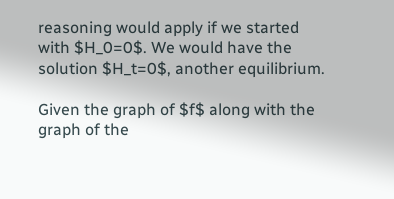reasoning would apply if we started with $H_0=0$. We would have the solution $H_t=0$, another equilibrium.

Given the graph of $f$ along with the graph of the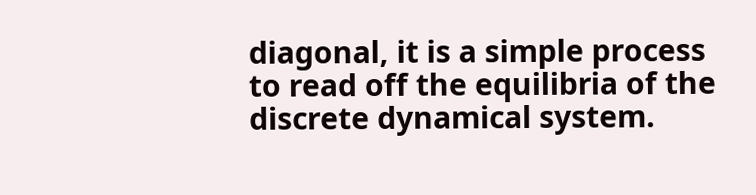diagonal, it is a simple process to read off the equilibria of the discrete dynamical system.